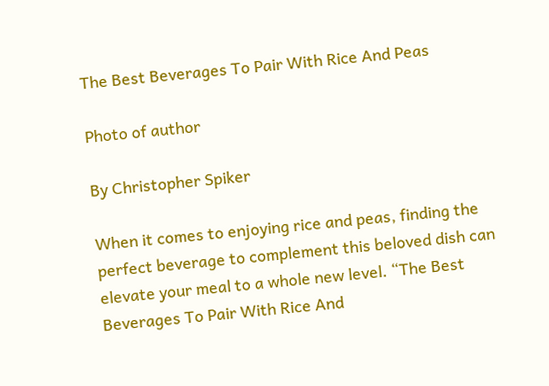The Best Beverages To Pair With Rice And Peas

Photo of author

By Christopher Spiker

When it comes to enjoying rice and peas, finding the perfect beverage to complement this beloved dish can elevate your meal to a whole new level. “The Best Beverages To Pair With Rice And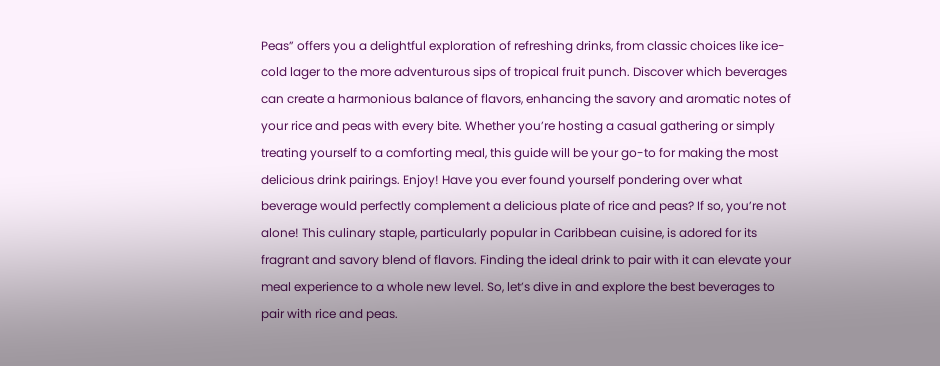Peas” offers you a delightful exploration of refreshing drinks, from classic choices like ice-cold lager to the more adventurous sips of tropical fruit punch. Discover which beverages can create a harmonious balance of flavors, enhancing the savory and aromatic notes of your rice and peas with every bite. Whether you’re hosting a casual gathering or simply treating yourself to a comforting meal, this guide will be your go-to for making the most delicious drink pairings. Enjoy! Have you ever found yourself pondering over what beverage would perfectly complement a delicious plate of rice and peas? If so, you’re not alone! This culinary staple, particularly popular in Caribbean cuisine, is adored for its fragrant and savory blend of flavors. Finding the ideal drink to pair with it can elevate your meal experience to a whole new level. So, let’s dive in and explore the best beverages to pair with rice and peas.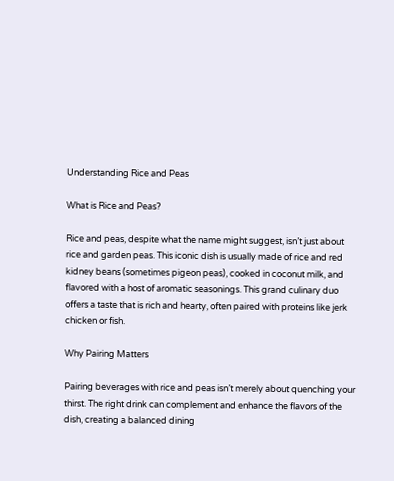Understanding Rice and Peas

What is Rice and Peas?

Rice and peas, despite what the name might suggest, isn’t just about rice and garden peas. This iconic dish is usually made of rice and red kidney beans (sometimes pigeon peas), cooked in coconut milk, and flavored with a host of aromatic seasonings. This grand culinary duo offers a taste that is rich and hearty, often paired with proteins like jerk chicken or fish.

Why Pairing Matters

Pairing beverages with rice and peas isn’t merely about quenching your thirst. The right drink can complement and enhance the flavors of the dish, creating a balanced dining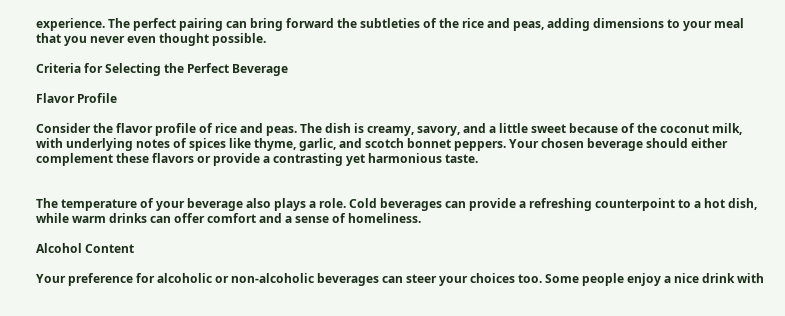experience. The perfect pairing can bring forward the subtleties of the rice and peas, adding dimensions to your meal that you never even thought possible.

Criteria for Selecting the Perfect Beverage

Flavor Profile

Consider the flavor profile of rice and peas. The dish is creamy, savory, and a little sweet because of the coconut milk, with underlying notes of spices like thyme, garlic, and scotch bonnet peppers. Your chosen beverage should either complement these flavors or provide a contrasting yet harmonious taste.


The temperature of your beverage also plays a role. Cold beverages can provide a refreshing counterpoint to a hot dish, while warm drinks can offer comfort and a sense of homeliness.

Alcohol Content

Your preference for alcoholic or non-alcoholic beverages can steer your choices too. Some people enjoy a nice drink with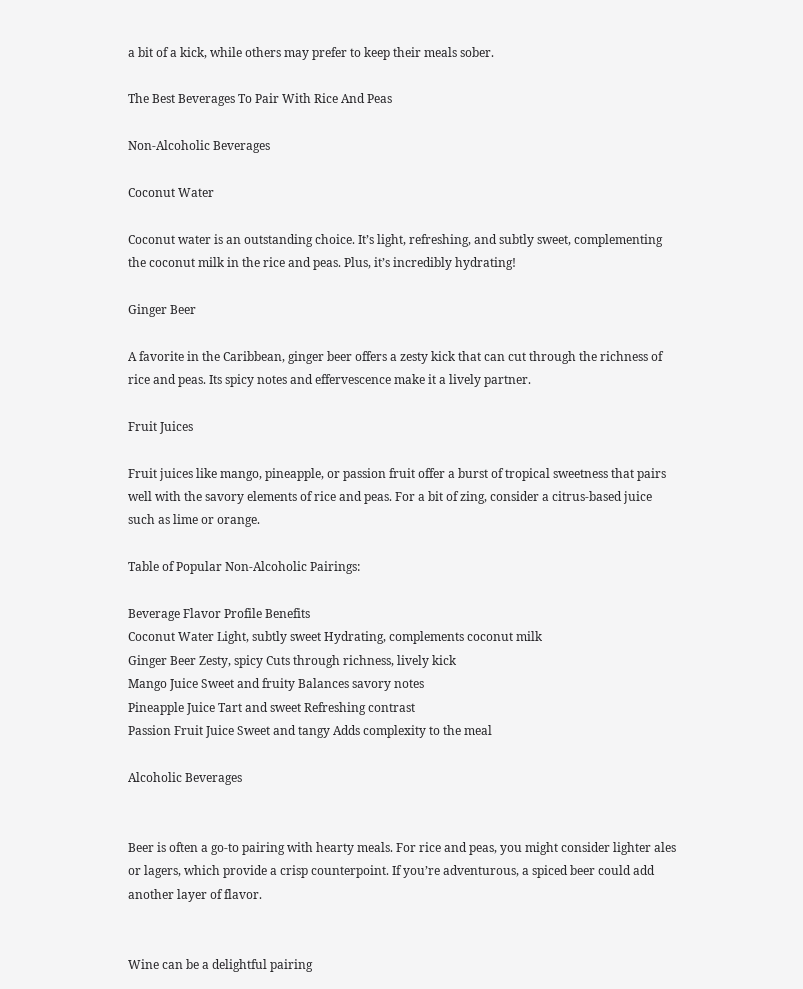a bit of a kick, while others may prefer to keep their meals sober.

The Best Beverages To Pair With Rice And Peas

Non-Alcoholic Beverages

Coconut Water

Coconut water is an outstanding choice. It’s light, refreshing, and subtly sweet, complementing the coconut milk in the rice and peas. Plus, it’s incredibly hydrating!

Ginger Beer

A favorite in the Caribbean, ginger beer offers a zesty kick that can cut through the richness of rice and peas. Its spicy notes and effervescence make it a lively partner.

Fruit Juices

Fruit juices like mango, pineapple, or passion fruit offer a burst of tropical sweetness that pairs well with the savory elements of rice and peas. For a bit of zing, consider a citrus-based juice such as lime or orange.

Table of Popular Non-Alcoholic Pairings:

Beverage Flavor Profile Benefits
Coconut Water Light, subtly sweet Hydrating, complements coconut milk
Ginger Beer Zesty, spicy Cuts through richness, lively kick
Mango Juice Sweet and fruity Balances savory notes
Pineapple Juice Tart and sweet Refreshing contrast
Passion Fruit Juice Sweet and tangy Adds complexity to the meal

Alcoholic Beverages


Beer is often a go-to pairing with hearty meals. For rice and peas, you might consider lighter ales or lagers, which provide a crisp counterpoint. If you’re adventurous, a spiced beer could add another layer of flavor.


Wine can be a delightful pairing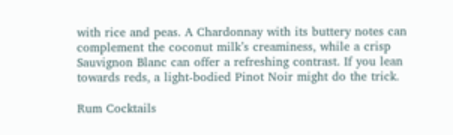with rice and peas. A Chardonnay with its buttery notes can complement the coconut milk’s creaminess, while a crisp Sauvignon Blanc can offer a refreshing contrast. If you lean towards reds, a light-bodied Pinot Noir might do the trick.

Rum Cocktails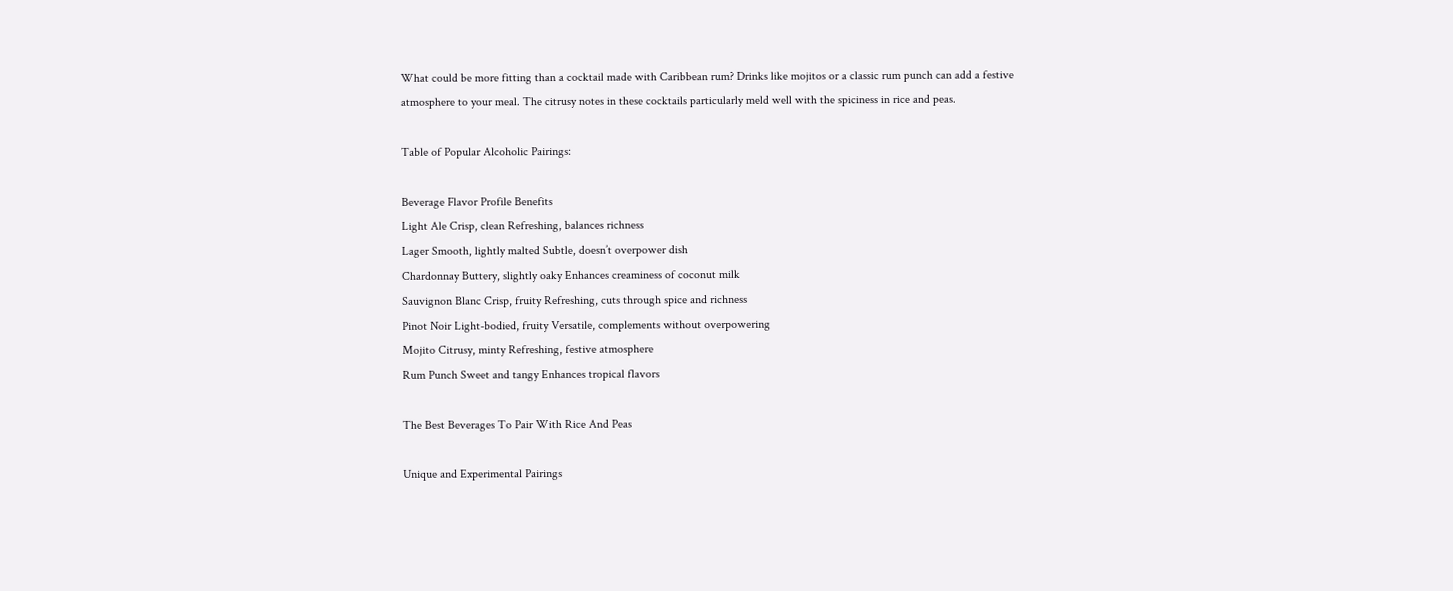What could be more fitting than a cocktail made with Caribbean rum? Drinks like mojitos or a classic rum punch can add a festive atmosphere to your meal. The citrusy notes in these cocktails particularly meld well with the spiciness in rice and peas.

Table of Popular Alcoholic Pairings:

Beverage Flavor Profile Benefits
Light Ale Crisp, clean Refreshing, balances richness
Lager Smooth, lightly malted Subtle, doesn’t overpower dish
Chardonnay Buttery, slightly oaky Enhances creaminess of coconut milk
Sauvignon Blanc Crisp, fruity Refreshing, cuts through spice and richness
Pinot Noir Light-bodied, fruity Versatile, complements without overpowering
Mojito Citrusy, minty Refreshing, festive atmosphere
Rum Punch Sweet and tangy Enhances tropical flavors

The Best Beverages To Pair With Rice And Peas

Unique and Experimental Pairings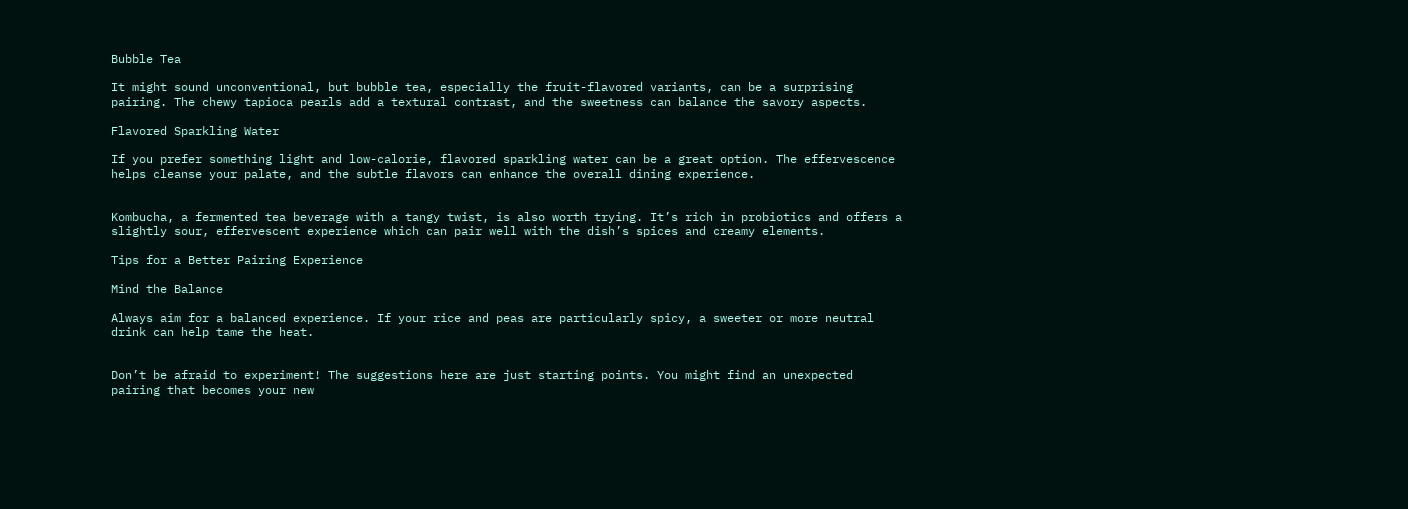Bubble Tea

It might sound unconventional, but bubble tea, especially the fruit-flavored variants, can be a surprising pairing. The chewy tapioca pearls add a textural contrast, and the sweetness can balance the savory aspects.

Flavored Sparkling Water

If you prefer something light and low-calorie, flavored sparkling water can be a great option. The effervescence helps cleanse your palate, and the subtle flavors can enhance the overall dining experience.


Kombucha, a fermented tea beverage with a tangy twist, is also worth trying. It’s rich in probiotics and offers a slightly sour, effervescent experience which can pair well with the dish’s spices and creamy elements.

Tips for a Better Pairing Experience

Mind the Balance

Always aim for a balanced experience. If your rice and peas are particularly spicy, a sweeter or more neutral drink can help tame the heat.


Don’t be afraid to experiment! The suggestions here are just starting points. You might find an unexpected pairing that becomes your new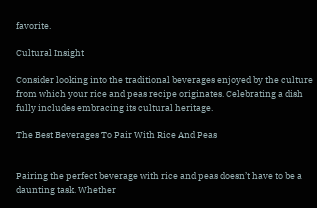favorite.

Cultural Insight

Consider looking into the traditional beverages enjoyed by the culture from which your rice and peas recipe originates. Celebrating a dish fully includes embracing its cultural heritage.

The Best Beverages To Pair With Rice And Peas


Pairing the perfect beverage with rice and peas doesn’t have to be a daunting task. Whether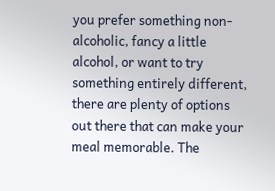you prefer something non-alcoholic, fancy a little alcohol, or want to try something entirely different, there are plenty of options out there that can make your meal memorable. The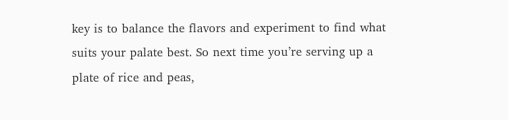key is to balance the flavors and experiment to find what suits your palate best. So next time you’re serving up a plate of rice and peas,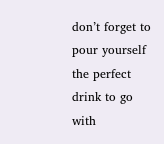don’t forget to pour yourself the perfect drink to go with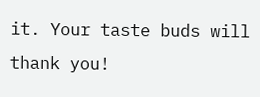it. Your taste buds will thank you!